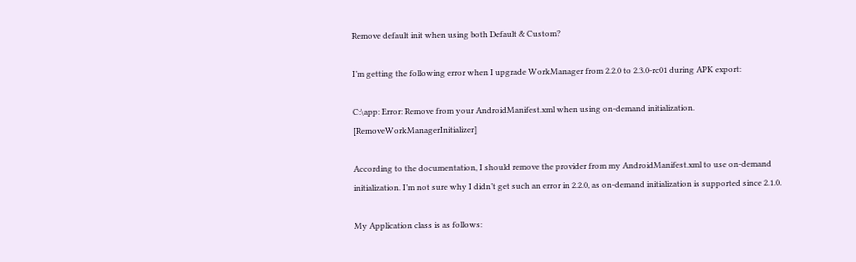Remove default init when using both Default & Custom?

I’m getting the following error when I upgrade WorkManager from 2.2.0 to 2.3.0-rc01 during APK export:

C:\app: Error: Remove from your AndroidManifest.xml when using on-demand initialization. [RemoveWorkManagerInitializer]

According to the documentation, I should remove the provider from my AndroidManifest.xml to use on-demand initialization. I’m not sure why I didn’t get such an error in 2.2.0, as on-demand initialization is supported since 2.1.0.

My Application class is as follows: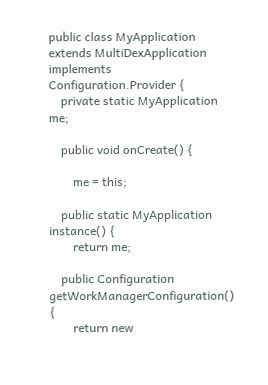public class MyApplication extends MultiDexApplication implements Configuration.Provider {
    private static MyApplication me;

    public void onCreate() {

        me = this;

    public static MyApplication instance() {
        return me;

    public Configuration getWorkManagerConfiguration() {
        return new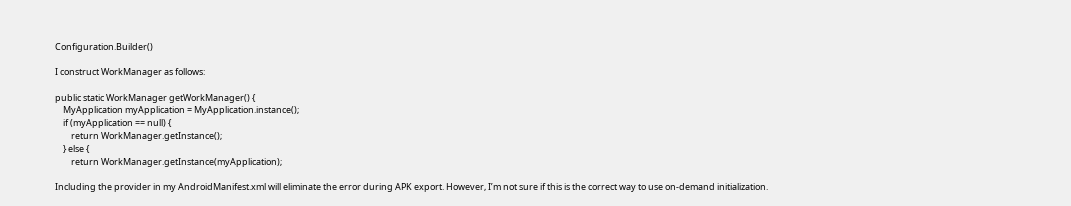Configuration.Builder()

I construct WorkManager as follows:

public static WorkManager getWorkManager() {
    MyApplication myApplication = MyApplication.instance();
    if (myApplication == null) {
        return WorkManager.getInstance();
    } else {
        return WorkManager.getInstance(myApplication);

Including the provider in my AndroidManifest.xml will eliminate the error during APK export. However, I’m not sure if this is the correct way to use on-demand initialization.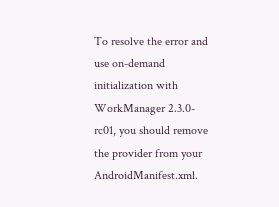To resolve the error and use on-demand initialization with WorkManager 2.3.0-rc01, you should remove the provider from your AndroidManifest.xml.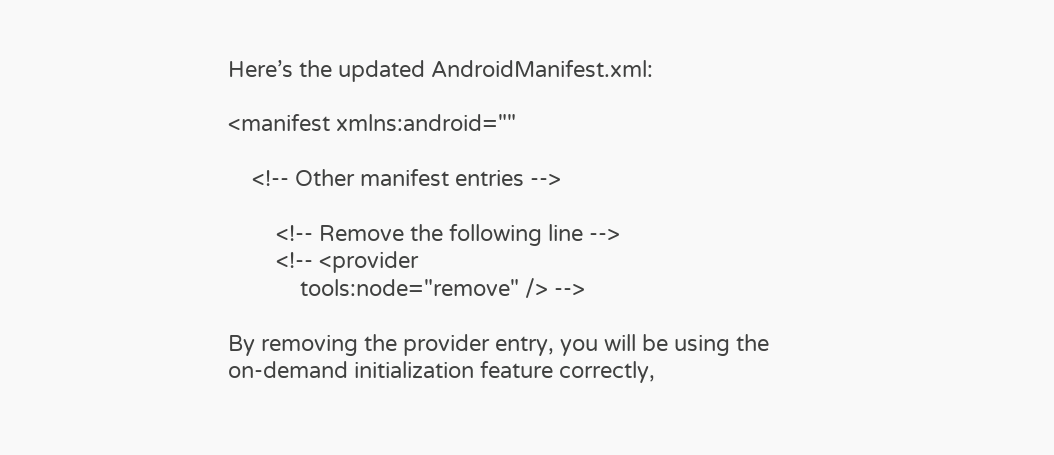Here’s the updated AndroidManifest.xml:

<manifest xmlns:android=""

    <!-- Other manifest entries -->

        <!-- Remove the following line -->
        <!-- <provider
            tools:node="remove" /> -->

By removing the provider entry, you will be using the on-demand initialization feature correctly,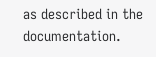as described in the documentation.